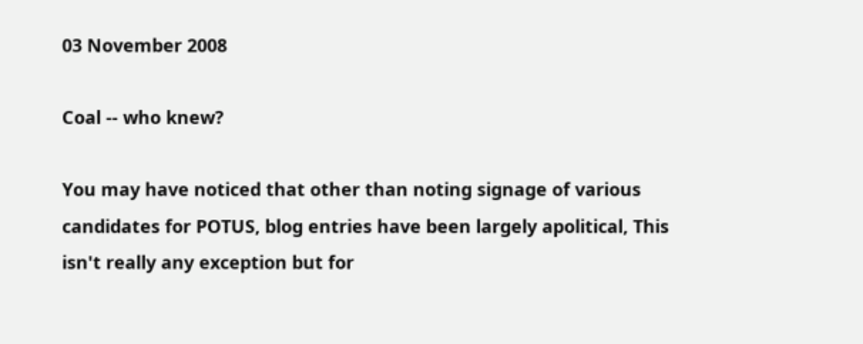03 November 2008

Coal -- who knew?

You may have noticed that other than noting signage of various candidates for POTUS, blog entries have been largely apolitical, This isn't really any exception but for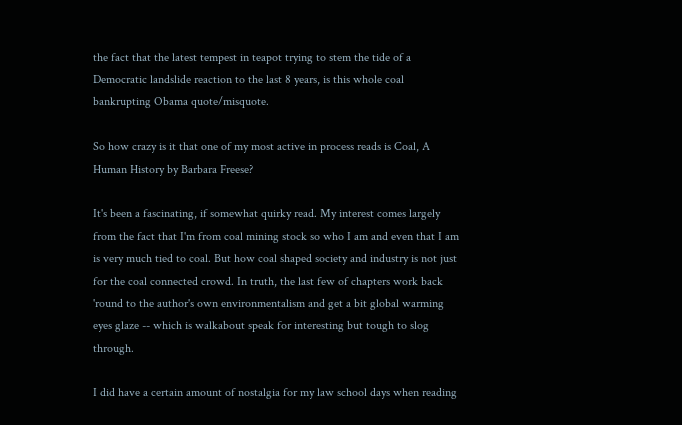the fact that the latest tempest in teapot trying to stem the tide of a Democratic landslide reaction to the last 8 years, is this whole coal bankrupting Obama quote/misquote.

So how crazy is it that one of my most active in process reads is Coal, A Human History by Barbara Freese?

It's been a fascinating, if somewhat quirky read. My interest comes largely from the fact that I'm from coal mining stock so who I am and even that I am is very much tied to coal. But how coal shaped society and industry is not just for the coal connected crowd. In truth, the last few of chapters work back 'round to the author's own environmentalism and get a bit global warming eyes glaze -- which is walkabout speak for interesting but tough to slog through.

I did have a certain amount of nostalgia for my law school days when reading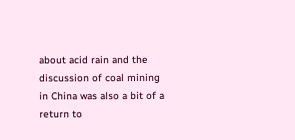about acid rain and the discussion of coal mining in China was also a bit of a return to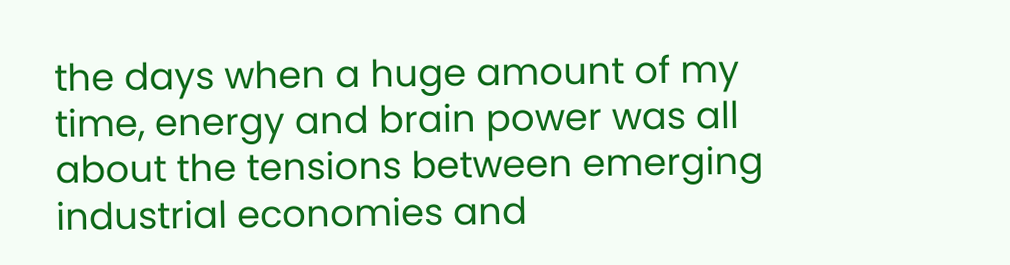the days when a huge amount of my time, energy and brain power was all about the tensions between emerging industrial economies and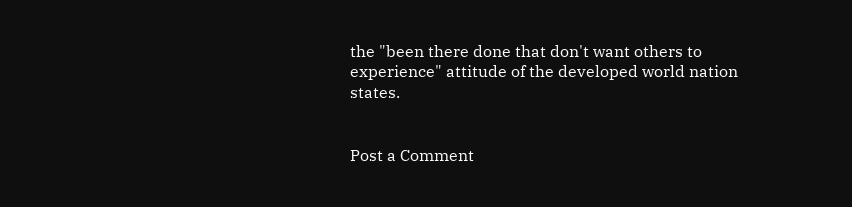the "been there done that don't want others to experience" attitude of the developed world nation states.


Post a Comment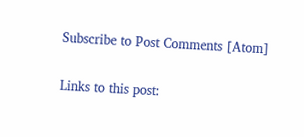Subscribe to Post Comments [Atom]

Links to this post: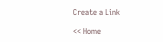Create a Link

<< Home